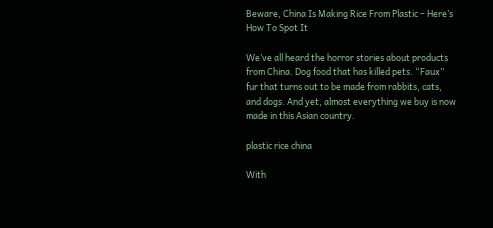Beware, China Is Making Rice From Plastic – Here’s How To Spot It

We’ve all heard the horror stories about products from China. Dog food that has killed pets. “Faux” fur that turns out to be made from rabbits, cats, and dogs. And yet, almost everything we buy is now made in this Asian country.

plastic rice china

With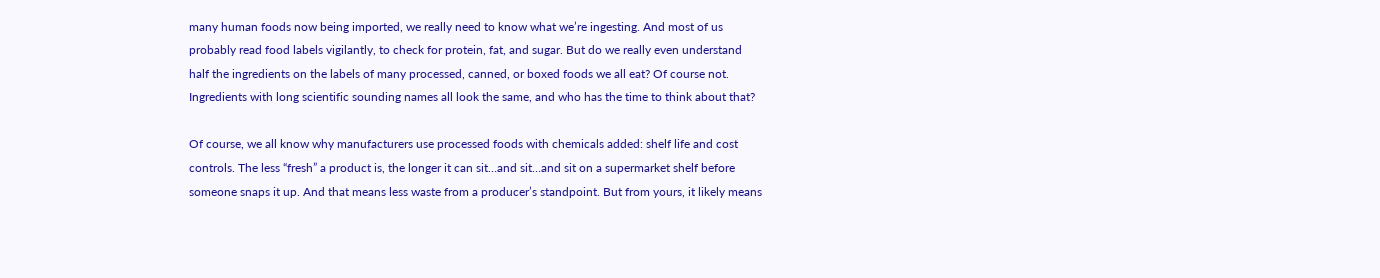many human foods now being imported, we really need to know what we’re ingesting. And most of us probably read food labels vigilantly, to check for protein, fat, and sugar. But do we really even understand half the ingredients on the labels of many processed, canned, or boxed foods we all eat? Of course not. Ingredients with long scientific sounding names all look the same, and who has the time to think about that?

Of course, we all know why manufacturers use processed foods with chemicals added: shelf life and cost controls. The less “fresh” a product is, the longer it can sit…and sit…and sit on a supermarket shelf before someone snaps it up. And that means less waste from a producer’s standpoint. But from yours, it likely means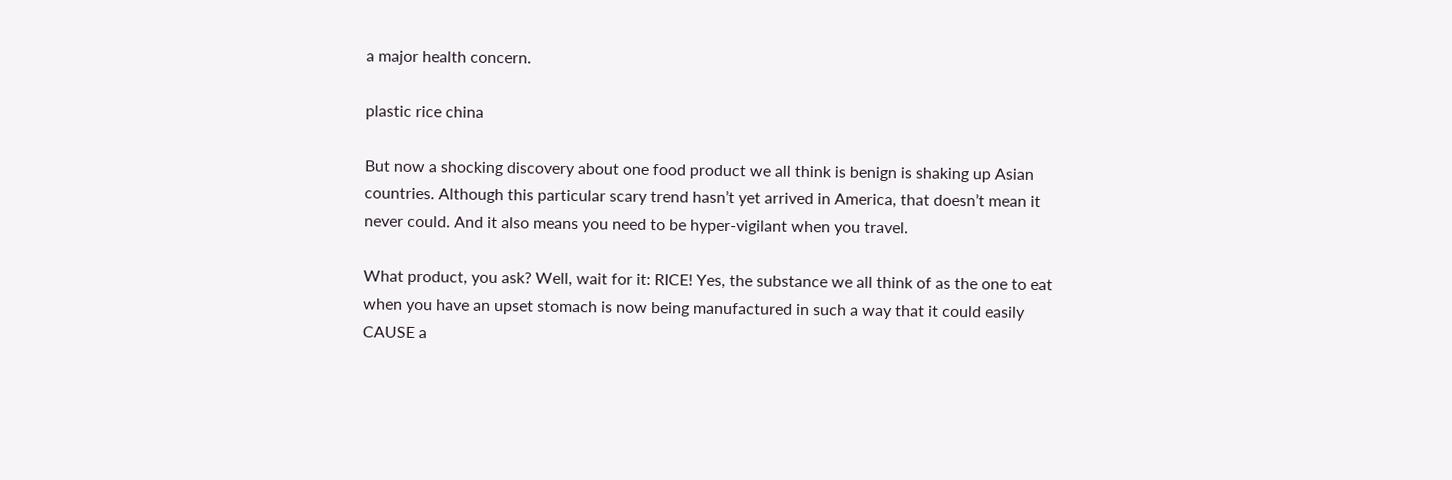a major health concern.

plastic rice china

But now a shocking discovery about one food product we all think is benign is shaking up Asian countries. Although this particular scary trend hasn’t yet arrived in America, that doesn’t mean it never could. And it also means you need to be hyper-vigilant when you travel.

What product, you ask? Well, wait for it: RICE! Yes, the substance we all think of as the one to eat when you have an upset stomach is now being manufactured in such a way that it could easily CAUSE a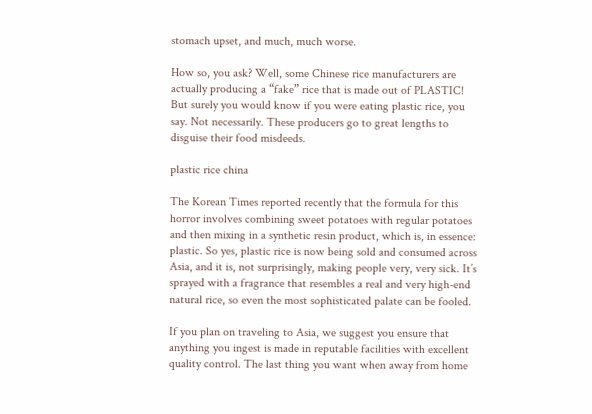stomach upset, and much, much worse.

How so, you ask? Well, some Chinese rice manufacturers are actually producing a “fake” rice that is made out of PLASTIC! But surely you would know if you were eating plastic rice, you say. Not necessarily. These producers go to great lengths to disguise their food misdeeds.

plastic rice china

The Korean Times reported recently that the formula for this horror involves combining sweet potatoes with regular potatoes and then mixing in a synthetic resin product, which is, in essence: plastic. So yes, plastic rice is now being sold and consumed across Asia, and it is, not surprisingly, making people very, very sick. It’s sprayed with a fragrance that resembles a real and very high-end natural rice, so even the most sophisticated palate can be fooled.

If you plan on traveling to Asia, we suggest you ensure that anything you ingest is made in reputable facilities with excellent quality control. The last thing you want when away from home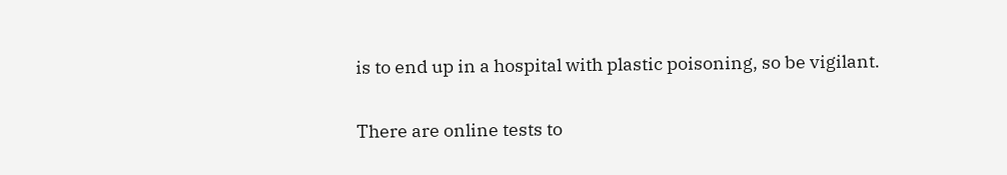is to end up in a hospital with plastic poisoning, so be vigilant.

There are online tests to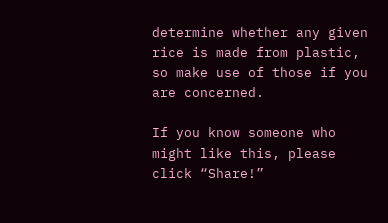determine whether any given rice is made from plastic, so make use of those if you are concerned.

If you know someone who might like this, please click “Share!”